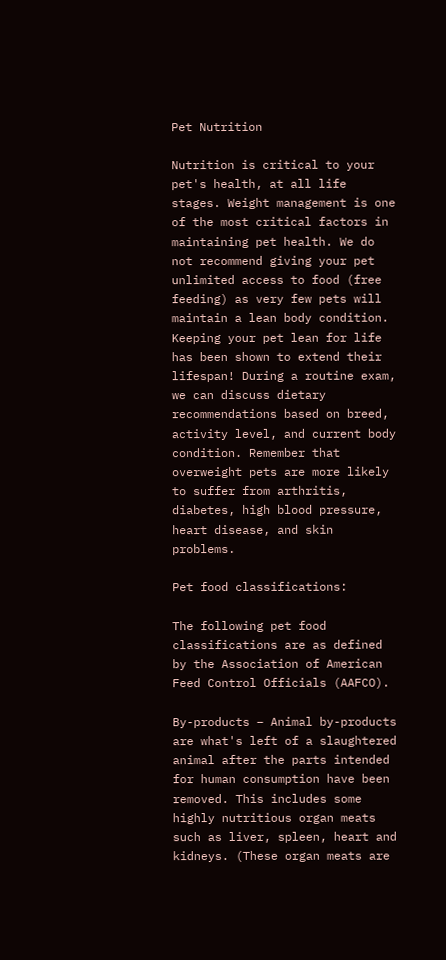Pet Nutrition

Nutrition is critical to your pet's health, at all life stages. Weight management is one of the most critical factors in maintaining pet health. We do not recommend giving your pet unlimited access to food (free feeding) as very few pets will maintain a lean body condition. Keeping your pet lean for life has been shown to extend their lifespan! During a routine exam, we can discuss dietary recommendations based on breed, activity level, and current body condition. Remember that overweight pets are more likely to suffer from arthritis, diabetes, high blood pressure, heart disease, and skin problems.

Pet food classifications:

The following pet food classifications are as defined by the Association of American Feed Control Officials (AAFCO).

By-products – Animal by-products are what's left of a slaughtered animal after the parts intended for human consumption have been removed. This includes some highly nutritious organ meats such as liver, spleen, heart and kidneys. (These organ meats are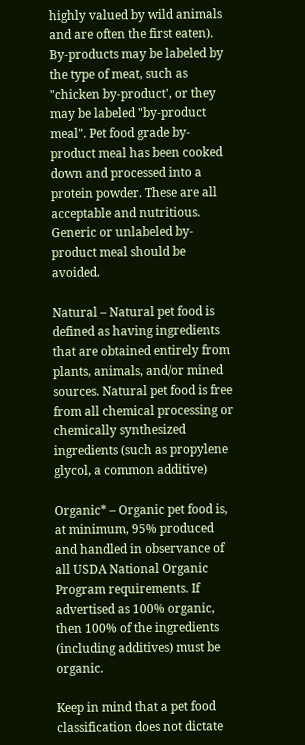highly valued by wild animals and are often the first eaten). By-products may be labeled by the type of meat, such as "chicken by-product', or they may be labeled "by-product meal". Pet food grade by-product meal has been cooked down and processed into a protein powder. These are all acceptable and nutritious. Generic or unlabeled by-product meal should be avoided.

Natural – Natural pet food is defined as having ingredients that are obtained entirely from plants, animals, and/or mined sources. Natural pet food is free from all chemical processing or chemically synthesized ingredients (such as propylene glycol, a common additive)

Organic* – Organic pet food is, at minimum, 95% produced and handled in observance of all USDA National Organic Program requirements. If advertised as 100% organic, then 100% of the ingredients (including additives) must be organic.

Keep in mind that a pet food classification does not dictate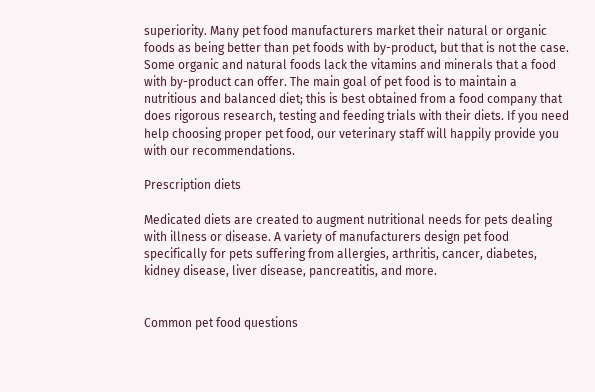superiority. Many pet food manufacturers market their natural or organic foods as being better than pet foods with by-product, but that is not the case. Some organic and natural foods lack the vitamins and minerals that a food with by-product can offer. The main goal of pet food is to maintain a nutritious and balanced diet; this is best obtained from a food company that does rigorous research, testing and feeding trials with their diets. If you need help choosing proper pet food, our veterinary staff will happily provide you with our recommendations.

Prescription diets

Medicated diets are created to augment nutritional needs for pets dealing with illness or disease. A variety of manufacturers design pet food specifically for pets suffering from allergies, arthritis, cancer, diabetes, kidney disease, liver disease, pancreatitis, and more.


Common pet food questions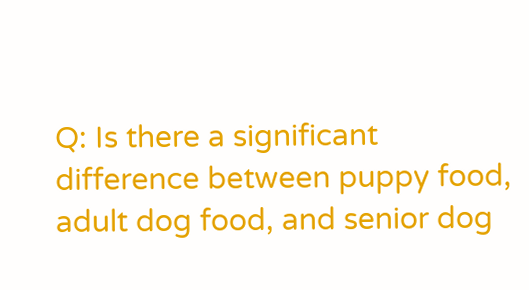Q: Is there a significant difference between puppy food, adult dog food, and senior dog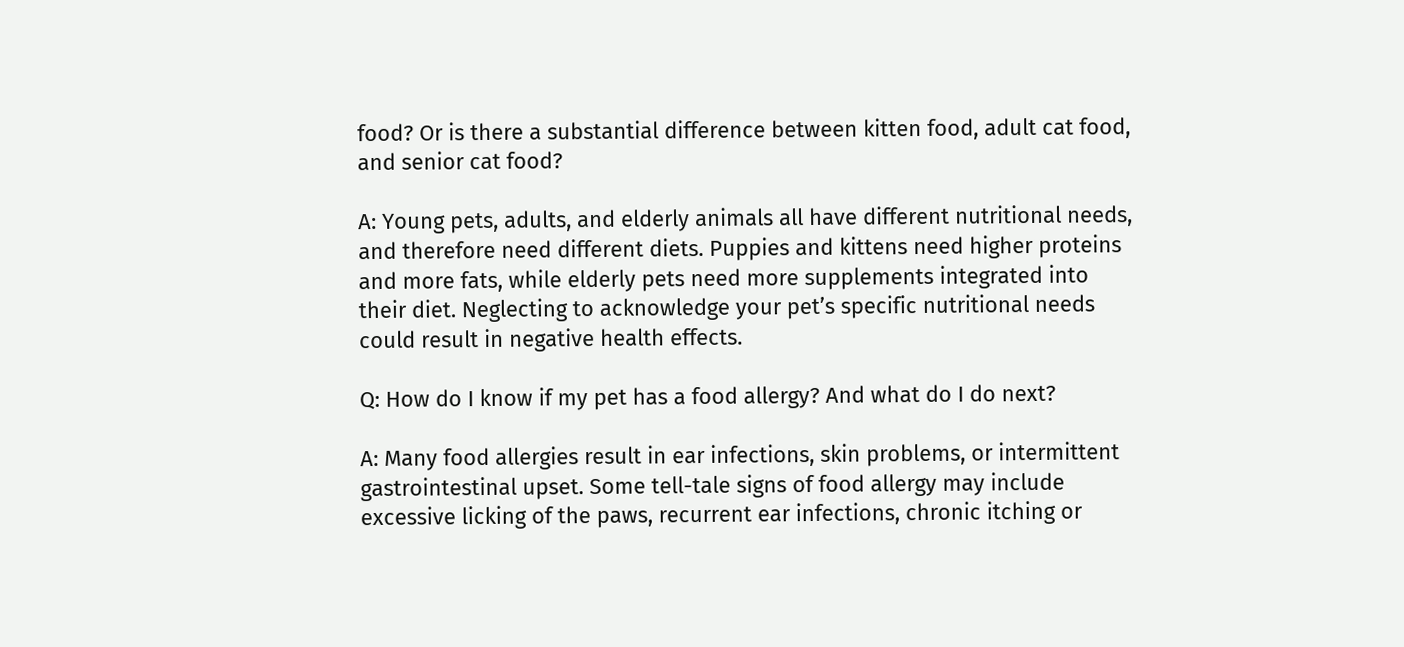food? Or is there a substantial difference between kitten food, adult cat food, and senior cat food?

A: Young pets, adults, and elderly animals all have different nutritional needs, and therefore need different diets. Puppies and kittens need higher proteins and more fats, while elderly pets need more supplements integrated into their diet. Neglecting to acknowledge your pet’s specific nutritional needs could result in negative health effects.

Q: How do I know if my pet has a food allergy? And what do I do next?

A: Many food allergies result in ear infections, skin problems, or intermittent gastrointestinal upset. Some tell-tale signs of food allergy may include excessive licking of the paws, recurrent ear infections, chronic itching or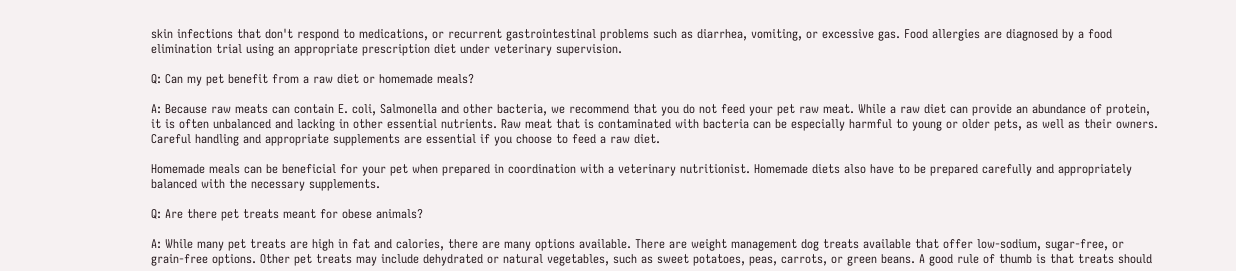skin infections that don't respond to medications, or recurrent gastrointestinal problems such as diarrhea, vomiting, or excessive gas. Food allergies are diagnosed by a food elimination trial using an appropriate prescription diet under veterinary supervision.

Q: Can my pet benefit from a raw diet or homemade meals?

A: Because raw meats can contain E. coli, Salmonella and other bacteria, we recommend that you do not feed your pet raw meat. While a raw diet can provide an abundance of protein, it is often unbalanced and lacking in other essential nutrients. Raw meat that is contaminated with bacteria can be especially harmful to young or older pets, as well as their owners. Careful handling and appropriate supplements are essential if you choose to feed a raw diet.

Homemade meals can be beneficial for your pet when prepared in coordination with a veterinary nutritionist. Homemade diets also have to be prepared carefully and appropriately balanced with the necessary supplements.

Q: Are there pet treats meant for obese animals?

A: While many pet treats are high in fat and calories, there are many options available. There are weight management dog treats available that offer low-sodium, sugar-free, or grain-free options. Other pet treats may include dehydrated or natural vegetables, such as sweet potatoes, peas, carrots, or green beans. A good rule of thumb is that treats should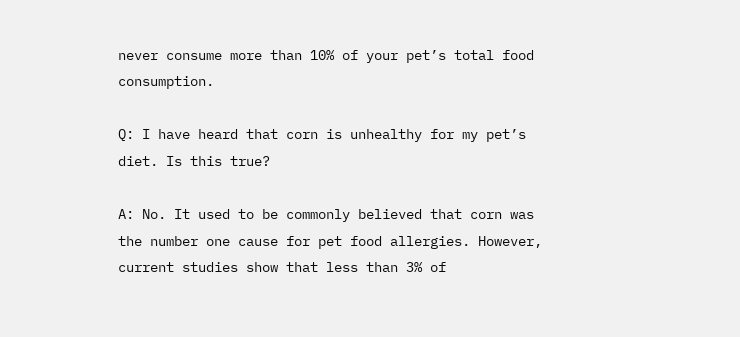never consume more than 10% of your pet’s total food consumption.

Q: I have heard that corn is unhealthy for my pet’s diet. Is this true?

A: No. It used to be commonly believed that corn was the number one cause for pet food allergies. However, current studies show that less than 3% of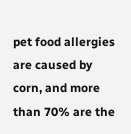pet food allergies are caused by corn, and more than 70% are the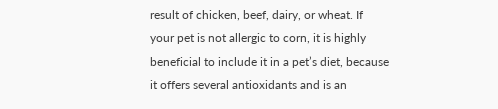result of chicken, beef, dairy, or wheat. If your pet is not allergic to corn, it is highly beneficial to include it in a pet’s diet, because it offers several antioxidants and is an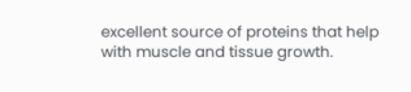excellent source of proteins that help with muscle and tissue growth.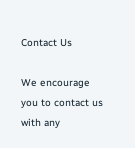Contact Us

We encourage you to contact us with any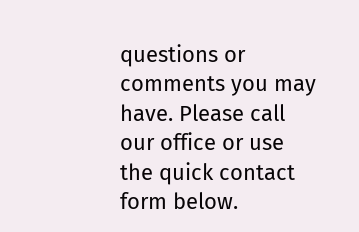questions or comments you may have. Please call our office or use the quick contact form below.